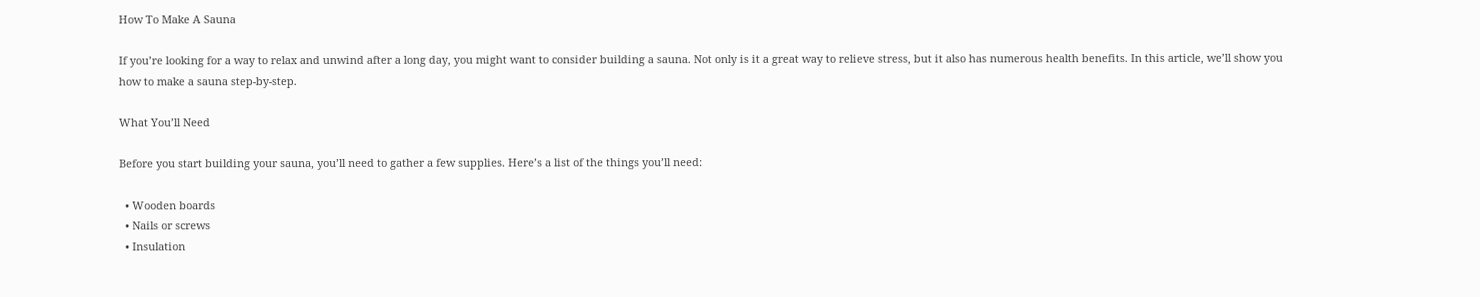How To Make A Sauna

If you’re looking for a way to relax and unwind after a long day, you might want to consider building a sauna. Not only is it a great way to relieve stress, but it also has numerous health benefits. In this article, we’ll show you how to make a sauna step-by-step.

What You’ll Need

Before you start building your sauna, you’ll need to gather a few supplies. Here’s a list of the things you’ll need:

  • Wooden boards
  • Nails or screws
  • Insulation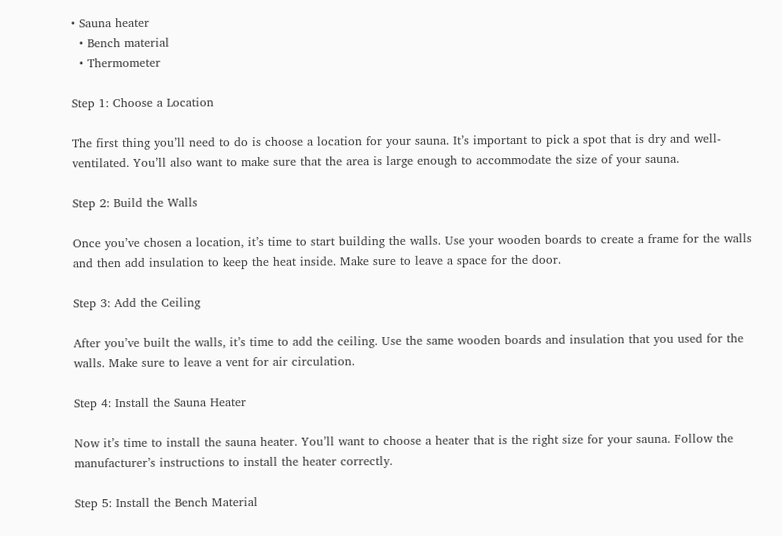• Sauna heater
  • Bench material
  • Thermometer

Step 1: Choose a Location

The first thing you’ll need to do is choose a location for your sauna. It’s important to pick a spot that is dry and well-ventilated. You’ll also want to make sure that the area is large enough to accommodate the size of your sauna.

Step 2: Build the Walls

Once you’ve chosen a location, it’s time to start building the walls. Use your wooden boards to create a frame for the walls and then add insulation to keep the heat inside. Make sure to leave a space for the door.

Step 3: Add the Ceiling

After you’ve built the walls, it’s time to add the ceiling. Use the same wooden boards and insulation that you used for the walls. Make sure to leave a vent for air circulation.

Step 4: Install the Sauna Heater

Now it’s time to install the sauna heater. You’ll want to choose a heater that is the right size for your sauna. Follow the manufacturer’s instructions to install the heater correctly.

Step 5: Install the Bench Material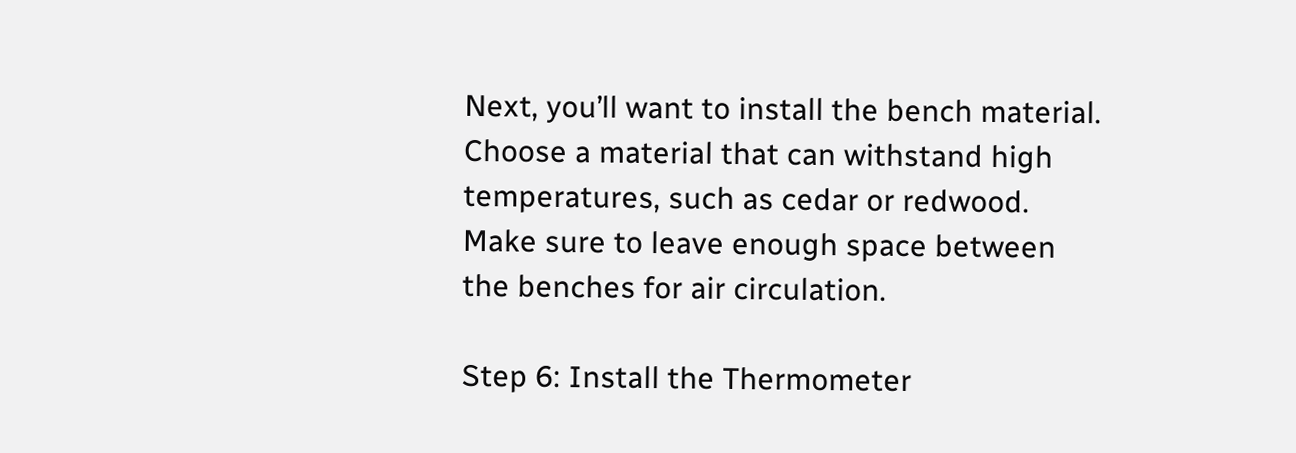Next, you’ll want to install the bench material. Choose a material that can withstand high temperatures, such as cedar or redwood. Make sure to leave enough space between the benches for air circulation.

Step 6: Install the Thermometer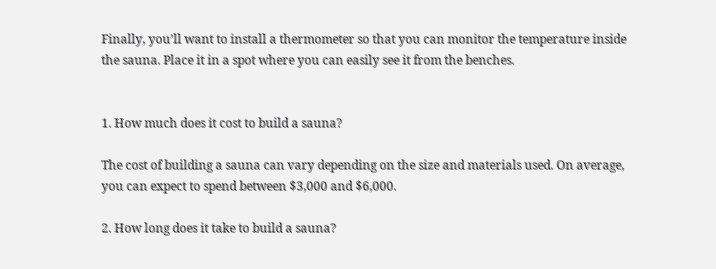Finally, you’ll want to install a thermometer so that you can monitor the temperature inside the sauna. Place it in a spot where you can easily see it from the benches.


1. How much does it cost to build a sauna?

The cost of building a sauna can vary depending on the size and materials used. On average, you can expect to spend between $3,000 and $6,000.

2. How long does it take to build a sauna?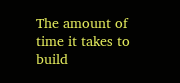The amount of time it takes to build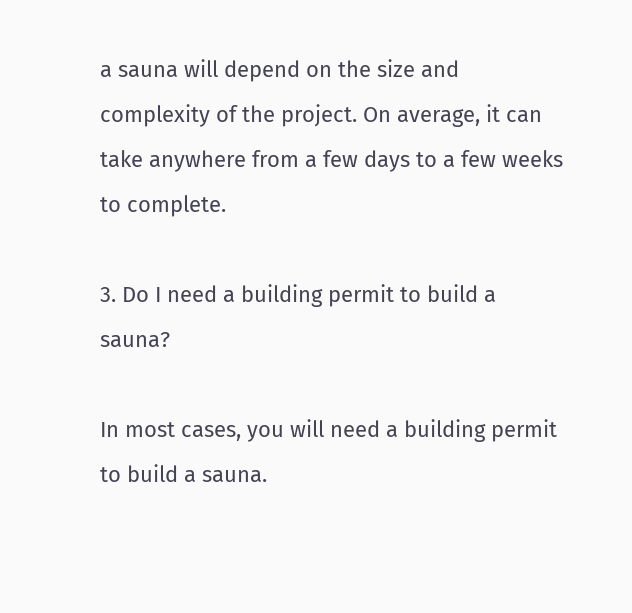a sauna will depend on the size and complexity of the project. On average, it can take anywhere from a few days to a few weeks to complete.

3. Do I need a building permit to build a sauna?

In most cases, you will need a building permit to build a sauna.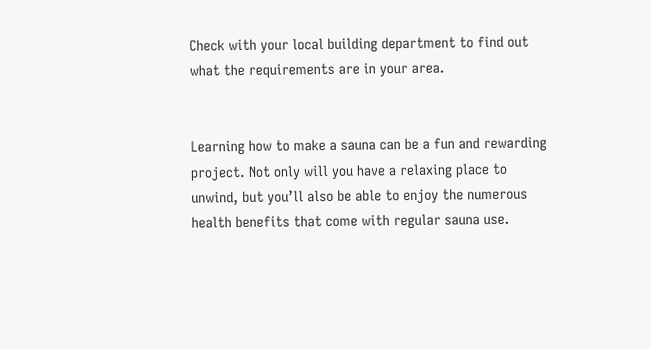Check with your local building department to find out what the requirements are in your area.


Learning how to make a sauna can be a fun and rewarding project. Not only will you have a relaxing place to unwind, but you’ll also be able to enjoy the numerous health benefits that come with regular sauna use.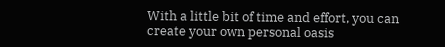With a little bit of time and effort, you can create your own personal oasis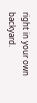right in your own backyard.